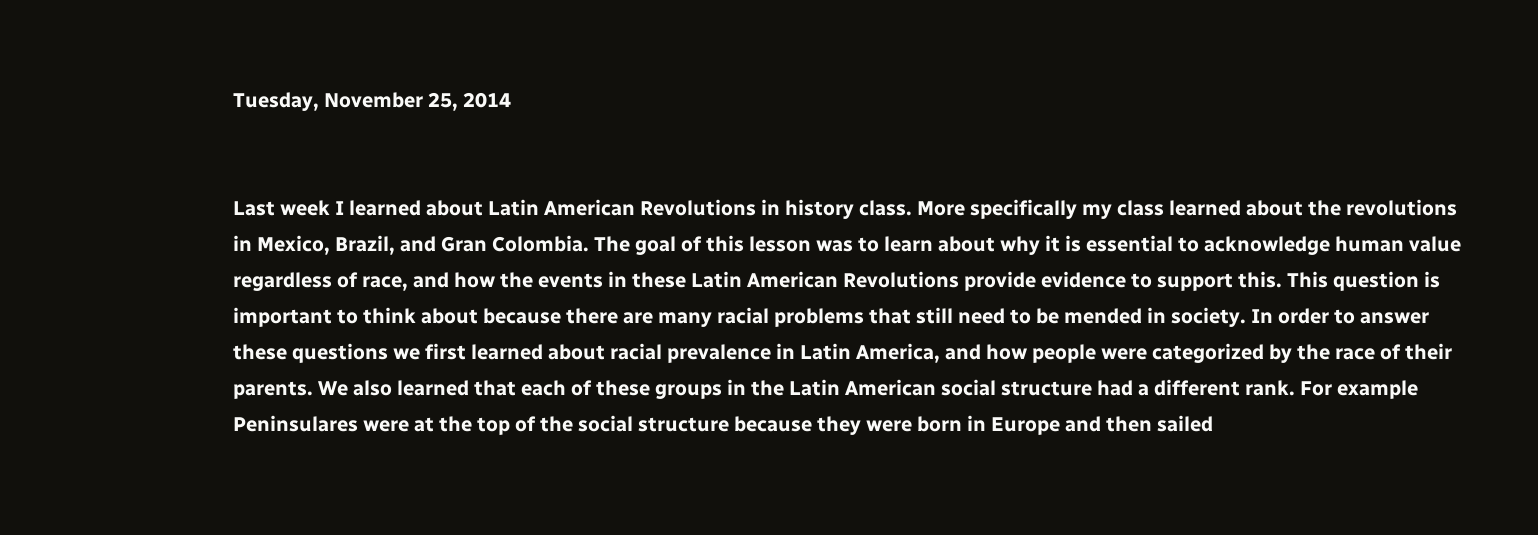Tuesday, November 25, 2014


Last week I learned about Latin American Revolutions in history class. More specifically my class learned about the revolutions in Mexico, Brazil, and Gran Colombia. The goal of this lesson was to learn about why it is essential to acknowledge human value regardless of race, and how the events in these Latin American Revolutions provide evidence to support this. This question is important to think about because there are many racial problems that still need to be mended in society. In order to answer these questions we first learned about racial prevalence in Latin America, and how people were categorized by the race of their parents. We also learned that each of these groups in the Latin American social structure had a different rank. For example Peninsulares were at the top of the social structure because they were born in Europe and then sailed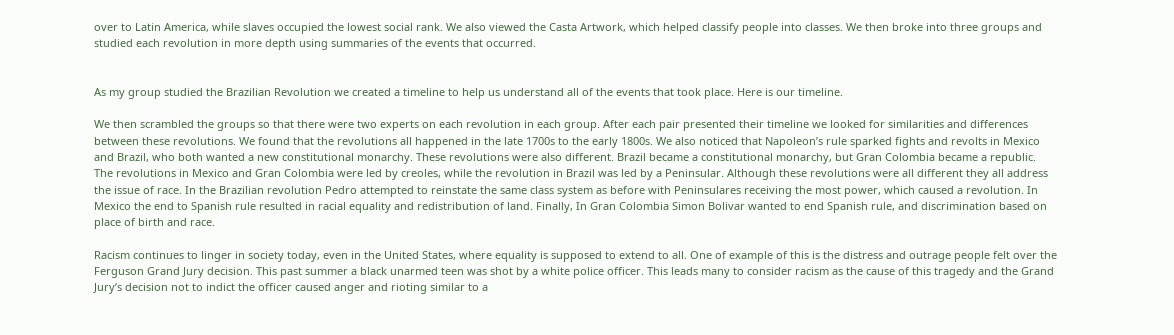over to Latin America, while slaves occupied the lowest social rank. We also viewed the Casta Artwork, which helped classify people into classes. We then broke into three groups and studied each revolution in more depth using summaries of the events that occurred.


As my group studied the Brazilian Revolution we created a timeline to help us understand all of the events that took place. Here is our timeline.

We then scrambled the groups so that there were two experts on each revolution in each group. After each pair presented their timeline we looked for similarities and differences between these revolutions. We found that the revolutions all happened in the late 1700s to the early 1800s. We also noticed that Napoleon’s rule sparked fights and revolts in Mexico and Brazil, who both wanted a new constitutional monarchy. These revolutions were also different. Brazil became a constitutional monarchy, but Gran Colombia became a republic. The revolutions in Mexico and Gran Colombia were led by creoles, while the revolution in Brazil was led by a Peninsular. Although these revolutions were all different they all address the issue of race. In the Brazilian revolution Pedro attempted to reinstate the same class system as before with Peninsulares receiving the most power, which caused a revolution. In Mexico the end to Spanish rule resulted in racial equality and redistribution of land. Finally, In Gran Colombia Simon Bolivar wanted to end Spanish rule, and discrimination based on place of birth and race.

Racism continues to linger in society today, even in the United States, where equality is supposed to extend to all. One of example of this is the distress and outrage people felt over the Ferguson Grand Jury decision. This past summer a black unarmed teen was shot by a white police officer. This leads many to consider racism as the cause of this tragedy and the Grand Jury’s decision not to indict the officer caused anger and rioting similar to a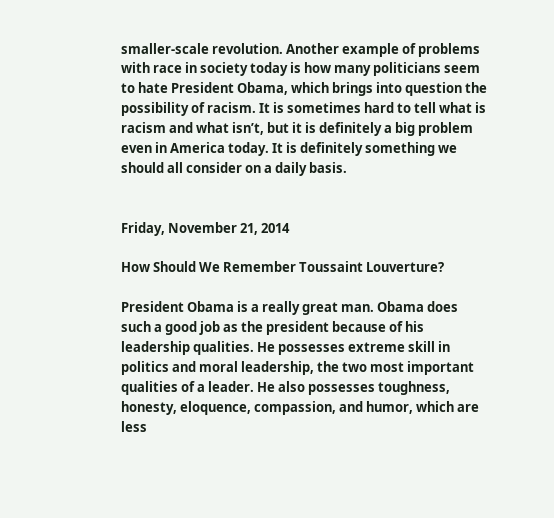smaller-scale revolution. Another example of problems with race in society today is how many politicians seem to hate President Obama, which brings into question the possibility of racism. It is sometimes hard to tell what is racism and what isn’t, but it is definitely a big problem even in America today. It is definitely something we should all consider on a daily basis.


Friday, November 21, 2014

How Should We Remember Toussaint Louverture?

President Obama is a really great man. Obama does such a good job as the president because of his leadership qualities. He possesses extreme skill in politics and moral leadership, the two most important qualities of a leader. He also possesses toughness, honesty, eloquence, compassion, and humor, which are less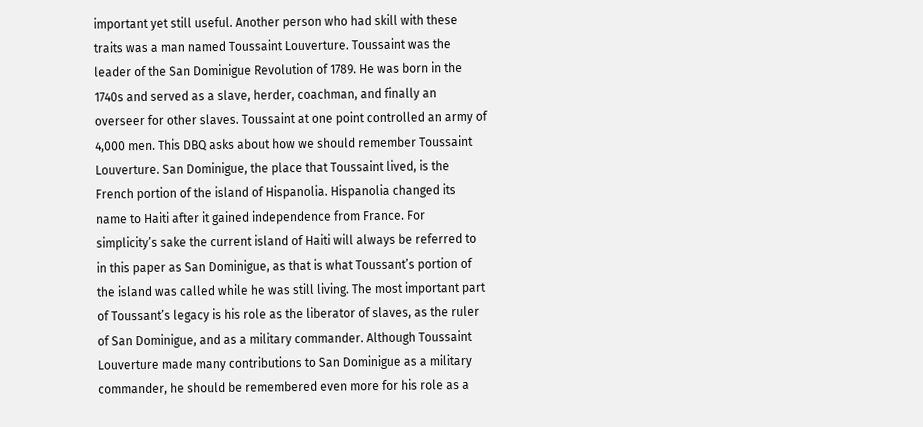important yet still useful. Another person who had skill with these traits was a man named Toussaint Louverture. Toussaint was the leader of the San Dominigue Revolution of 1789. He was born in the 1740s and served as a slave, herder, coachman, and finally an overseer for other slaves. Toussaint at one point controlled an army of 4,000 men. This DBQ asks about how we should remember Toussaint Louverture. San Dominigue, the place that Toussaint lived, is the French portion of the island of Hispanolia. Hispanolia changed its name to Haiti after it gained independence from France. For simplicity’s sake the current island of Haiti will always be referred to in this paper as San Dominigue, as that is what Toussant’s portion of the island was called while he was still living. The most important part of Toussant’s legacy is his role as the liberator of slaves, as the ruler of San Dominigue, and as a military commander. Although Toussaint Louverture made many contributions to San Dominigue as a military commander, he should be remembered even more for his role as a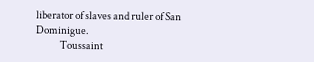liberator of slaves and ruler of San Dominigue.
            Toussaint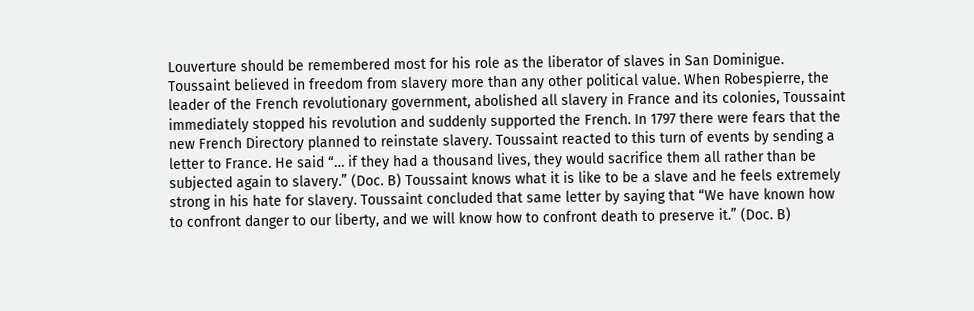Louverture should be remembered most for his role as the liberator of slaves in San Dominigue. Toussaint believed in freedom from slavery more than any other political value. When Robespierre, the leader of the French revolutionary government, abolished all slavery in France and its colonies, Toussaint immediately stopped his revolution and suddenly supported the French. In 1797 there were fears that the new French Directory planned to reinstate slavery. Toussaint reacted to this turn of events by sending a letter to France. He said “… if they had a thousand lives, they would sacrifice them all rather than be subjected again to slavery.” (Doc. B) Toussaint knows what it is like to be a slave and he feels extremely strong in his hate for slavery. Toussaint concluded that same letter by saying that “We have known how to confront danger to our liberty, and we will know how to confront death to preserve it.” (Doc. B)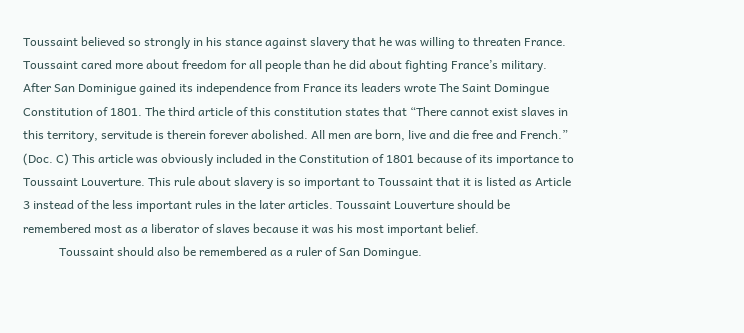Toussaint believed so strongly in his stance against slavery that he was willing to threaten France. Toussaint cared more about freedom for all people than he did about fighting France’s military. After San Dominigue gained its independence from France its leaders wrote The Saint Domingue Constitution of 1801. The third article of this constitution states that “There cannot exist slaves in this territory, servitude is therein forever abolished. All men are born, live and die free and French.” (Doc. C) This article was obviously included in the Constitution of 1801 because of its importance to Toussaint Louverture. This rule about slavery is so important to Toussaint that it is listed as Article 3 instead of the less important rules in the later articles. Toussaint Louverture should be remembered most as a liberator of slaves because it was his most important belief.
            Toussaint should also be remembered as a ruler of San Domingue.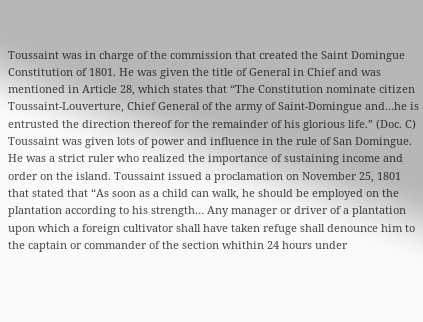Toussaint was in charge of the commission that created the Saint Domingue Constitution of 1801. He was given the title of General in Chief and was mentioned in Article 28, which states that “The Constitution nominate citizen Toussaint-Louverture, Chief General of the army of Saint-Domingue and…he is entrusted the direction thereof for the remainder of his glorious life.” (Doc. C) Toussaint was given lots of power and influence in the rule of San Domingue. He was a strict ruler who realized the importance of sustaining income and order on the island. Toussaint issued a proclamation on November 25, 1801 that stated that “As soon as a child can walk, he should be employed on the plantation according to his strength… Any manager or driver of a plantation upon which a foreign cultivator shall have taken refuge shall denounce him to the captain or commander of the section whithin 24 hours under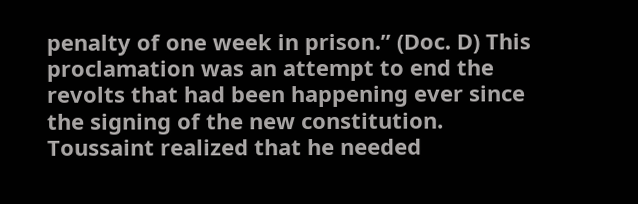penalty of one week in prison.” (Doc. D) This proclamation was an attempt to end the revolts that had been happening ever since the signing of the new constitution. Toussaint realized that he needed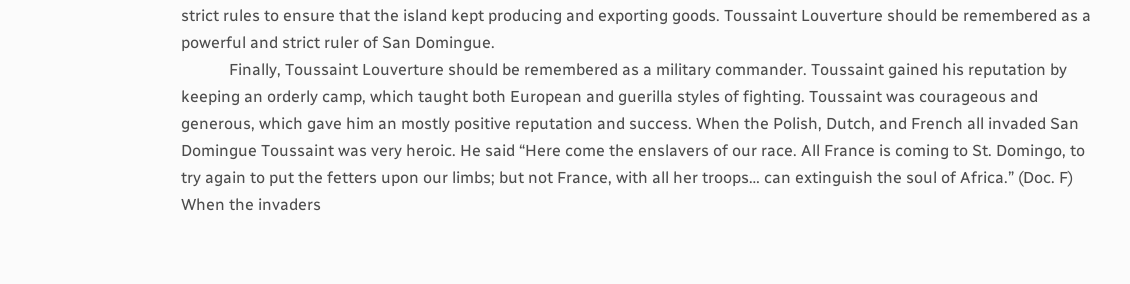strict rules to ensure that the island kept producing and exporting goods. Toussaint Louverture should be remembered as a powerful and strict ruler of San Domingue.
            Finally, Toussaint Louverture should be remembered as a military commander. Toussaint gained his reputation by keeping an orderly camp, which taught both European and guerilla styles of fighting. Toussaint was courageous and generous, which gave him an mostly positive reputation and success. When the Polish, Dutch, and French all invaded San Domingue Toussaint was very heroic. He said “Here come the enslavers of our race. All France is coming to St. Domingo, to try again to put the fetters upon our limbs; but not France, with all her troops… can extinguish the soul of Africa.” (Doc. F) When the invaders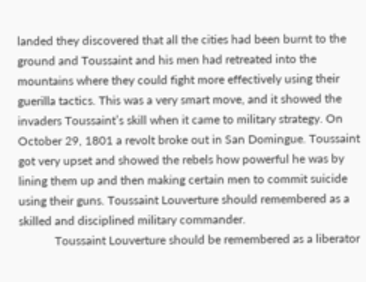landed they discovered that all the cities had been burnt to the ground and Toussaint and his men had retreated into the mountains where they could fight more effectively using their guerilla tactics. This was a very smart move, and it showed the invaders Toussaint’s skill when it came to military strategy. On October 29, 1801 a revolt broke out in San Domingue. Toussaint got very upset and showed the rebels how powerful he was by lining them up and then making certain men to commit suicide using their guns. Toussaint Louverture should remembered as a skilled and disciplined military commander.
            Toussaint Louverture should be remembered as a liberator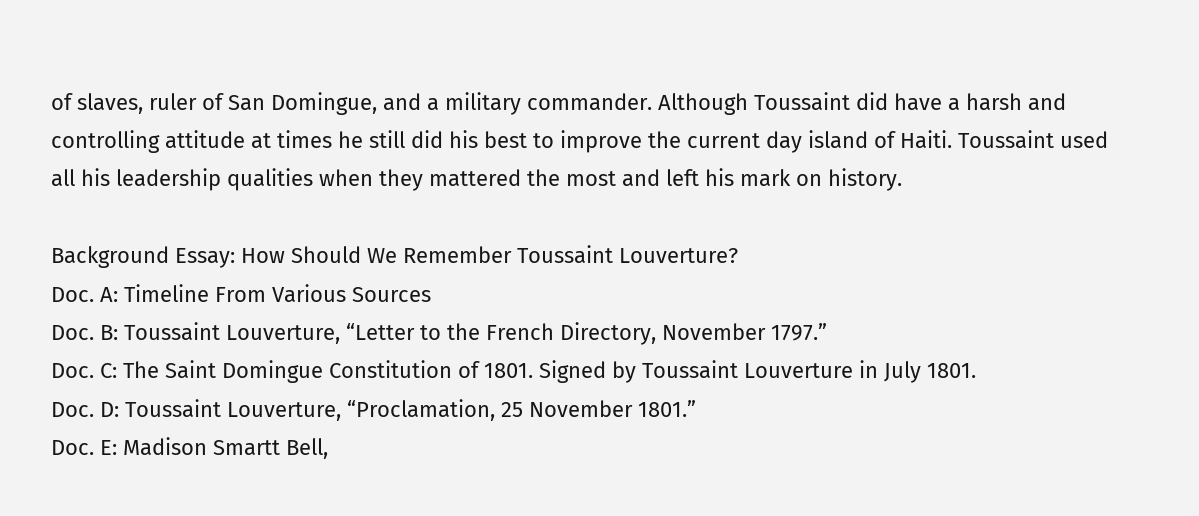of slaves, ruler of San Domingue, and a military commander. Although Toussaint did have a harsh and controlling attitude at times he still did his best to improve the current day island of Haiti. Toussaint used all his leadership qualities when they mattered the most and left his mark on history.

Background Essay: How Should We Remember Toussaint Louverture?
Doc. A: Timeline From Various Sources
Doc. B: Toussaint Louverture, “Letter to the French Directory, November 1797.”
Doc. C: The Saint Domingue Constitution of 1801. Signed by Toussaint Louverture in July 1801.
Doc. D: Toussaint Louverture, “Proclamation, 25 November 1801.”
Doc. E: Madison Smartt Bell,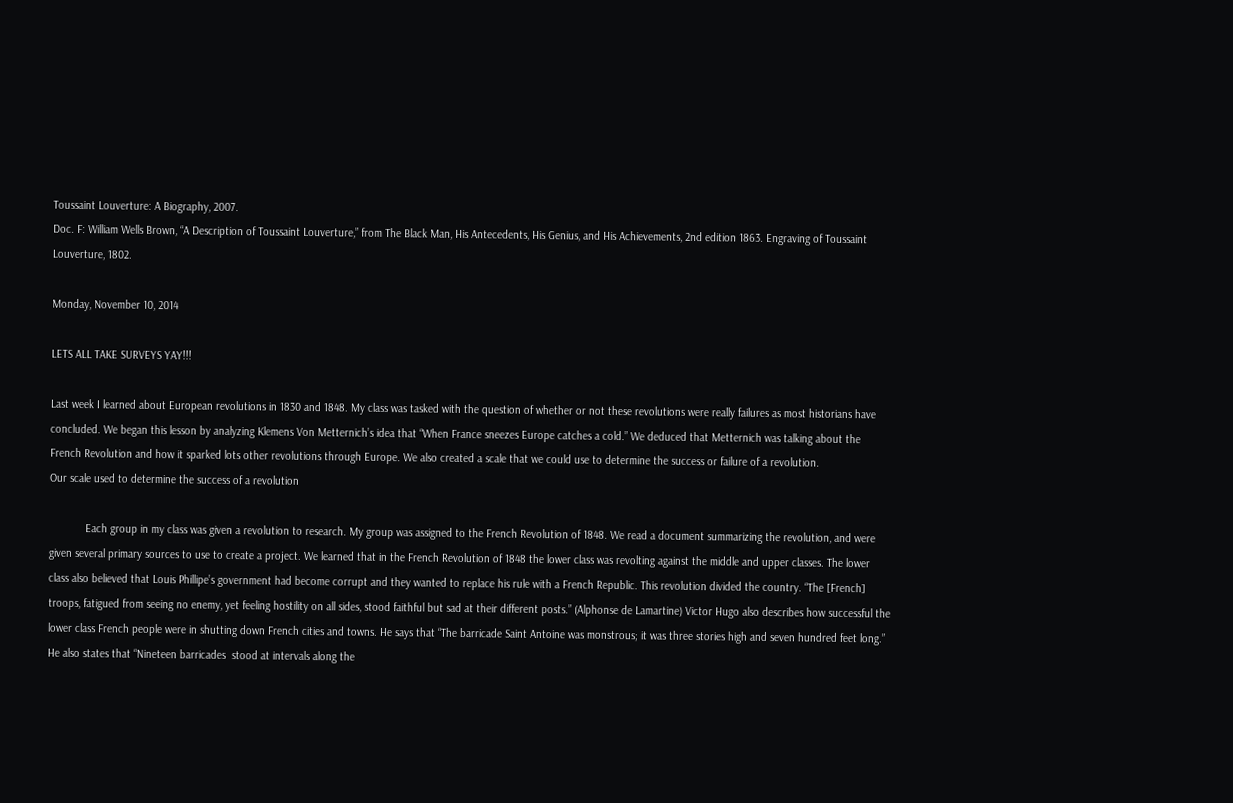Toussaint Louverture: A Biography, 2007.
Doc. F: William Wells Brown, “A Description of Toussaint Louverture,” from The Black Man, His Antecedents, His Genius, and His Achievements, 2nd edition 1863. Engraving of Toussaint Louverture, 1802.

Monday, November 10, 2014

LETS ALL TAKE SURVEYS YAY!!!

Last week I learned about European revolutions in 1830 and 1848. My class was tasked with the question of whether or not these revolutions were really failures as most historians have concluded. We began this lesson by analyzing Klemens Von Metternich’s idea that “When France sneezes Europe catches a cold.” We deduced that Metternich was talking about the French Revolution and how it sparked lots other revolutions through Europe. We also created a scale that we could use to determine the success or failure of a revolution.
Our scale used to determine the success of a revolution

            Each group in my class was given a revolution to research. My group was assigned to the French Revolution of 1848. We read a document summarizing the revolution, and were given several primary sources to use to create a project. We learned that in the French Revolution of 1848 the lower class was revolting against the middle and upper classes. The lower class also believed that Louis Phillipe’s government had become corrupt and they wanted to replace his rule with a French Republic. This revolution divided the country. “The [French] troops, fatigued from seeing no enemy, yet feeling hostility on all sides, stood faithful but sad at their different posts.” (Alphonse de Lamartine) Victor Hugo also describes how successful the lower class French people were in shutting down French cities and towns. He says that “The barricade Saint Antoine was monstrous; it was three stories high and seven hundred feet long.” He also states that “Nineteen barricades  stood at intervals along the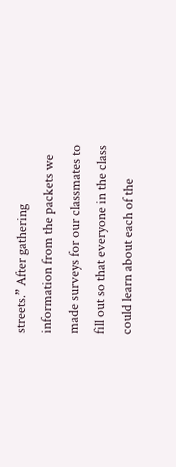streets.” After gathering information from the packets we made surveys for our classmates to fill out so that everyone in the class could learn about each of the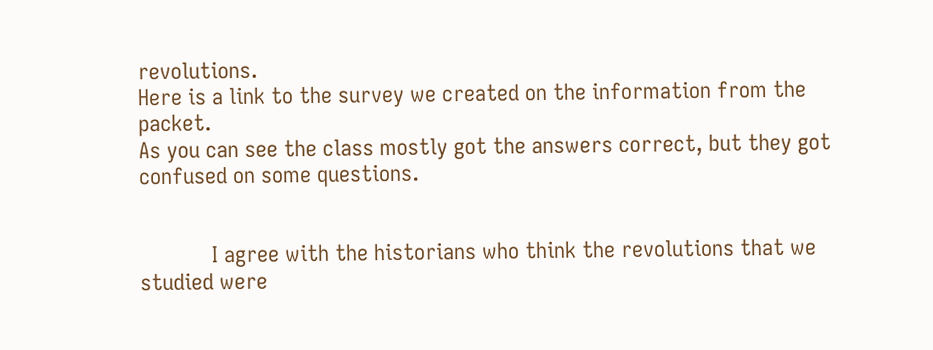revolutions.
Here is a link to the survey we created on the information from the packet.
As you can see the class mostly got the answers correct, but they got confused on some questions.


            I agree with the historians who think the revolutions that we studied were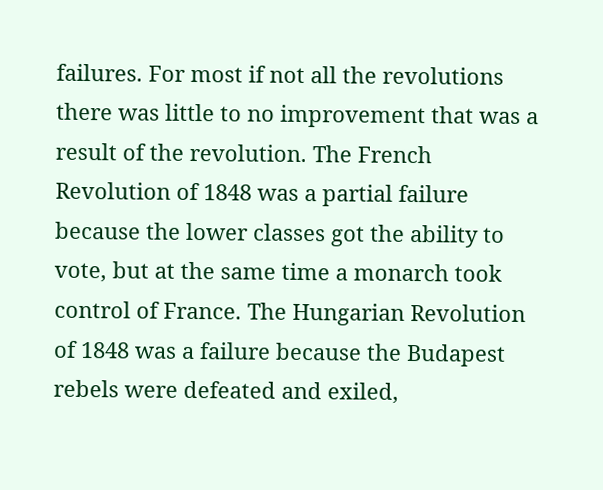failures. For most if not all the revolutions there was little to no improvement that was a result of the revolution. The French Revolution of 1848 was a partial failure because the lower classes got the ability to vote, but at the same time a monarch took control of France. The Hungarian Revolution of 1848 was a failure because the Budapest rebels were defeated and exiled,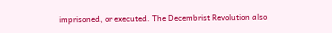imprisoned, or executed. The Decembrist Revolution also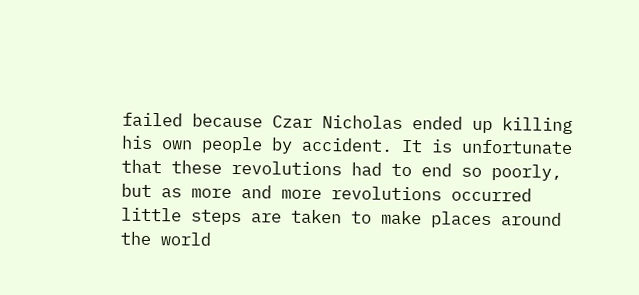failed because Czar Nicholas ended up killing his own people by accident. It is unfortunate that these revolutions had to end so poorly, but as more and more revolutions occurred little steps are taken to make places around the world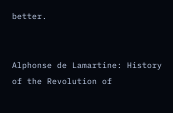better.


Alphonse de Lamartine: History of the Revolution of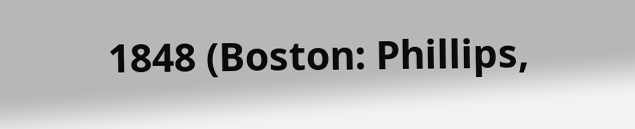1848 (Boston: Phillips,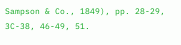Sampson & Co., 1849), pp. 28-29, 3C-38, 46-49, 51.